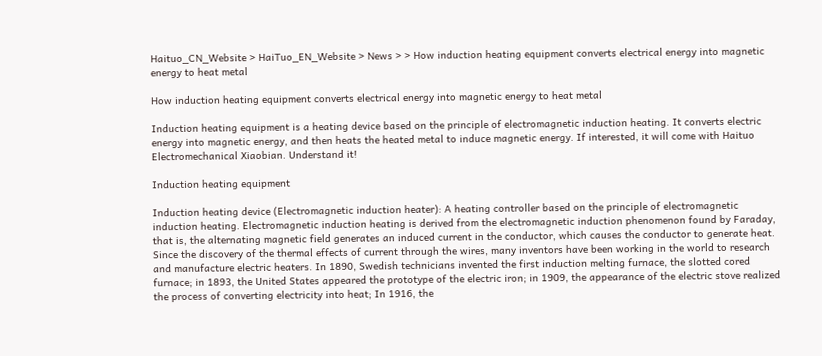Haituo_CN_Website > HaiTuo_EN_Website > News > > How induction heating equipment converts electrical energy into magnetic energy to heat metal

How induction heating equipment converts electrical energy into magnetic energy to heat metal

Induction heating equipment is a heating device based on the principle of electromagnetic induction heating. It converts electric energy into magnetic energy, and then heats the heated metal to induce magnetic energy. If interested, it will come with Haituo Electromechanical Xiaobian. Understand it!

Induction heating equipment

Induction heating device (Electromagnetic induction heater): A heating controller based on the principle of electromagnetic induction heating. Electromagnetic induction heating is derived from the electromagnetic induction phenomenon found by Faraday, that is, the alternating magnetic field generates an induced current in the conductor, which causes the conductor to generate heat. Since the discovery of the thermal effects of current through the wires, many inventors have been working in the world to research and manufacture electric heaters. In 1890, Swedish technicians invented the first induction melting furnace, the slotted cored furnace; in 1893, the United States appeared the prototype of the electric iron; in 1909, the appearance of the electric stove realized the process of converting electricity into heat; In 1916, the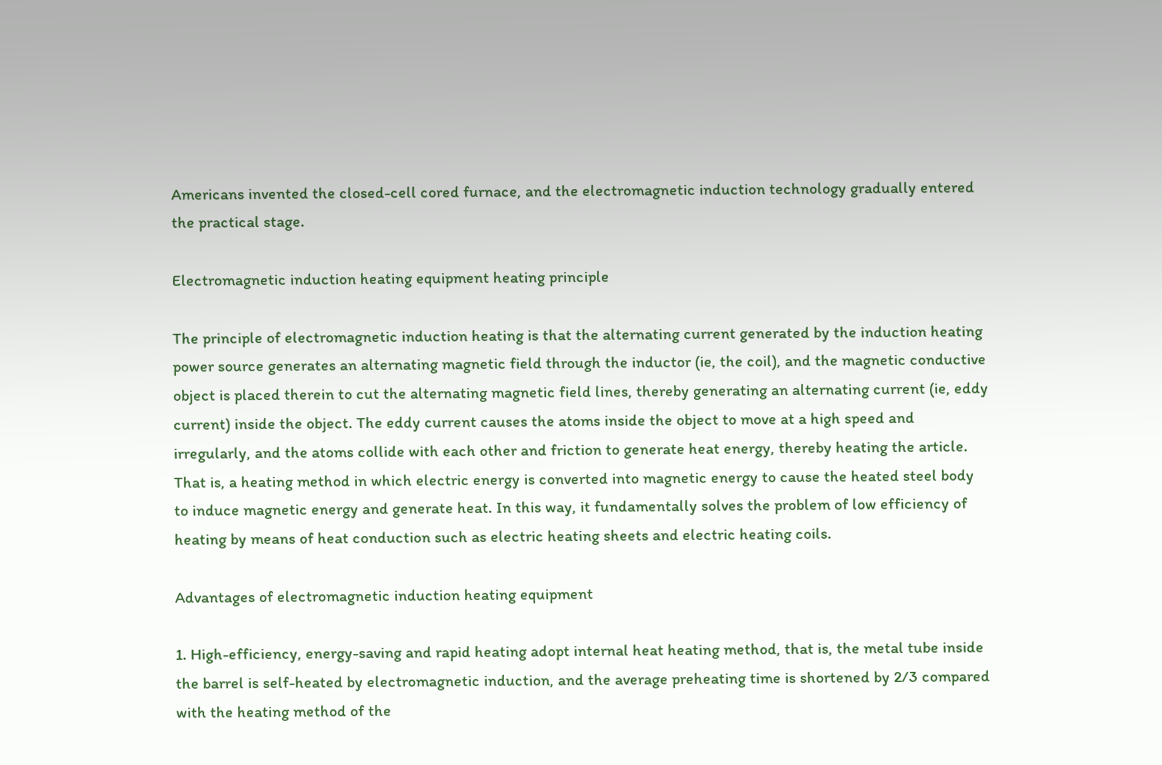Americans invented the closed-cell cored furnace, and the electromagnetic induction technology gradually entered the practical stage.

Electromagnetic induction heating equipment heating principle

The principle of electromagnetic induction heating is that the alternating current generated by the induction heating power source generates an alternating magnetic field through the inductor (ie, the coil), and the magnetic conductive object is placed therein to cut the alternating magnetic field lines, thereby generating an alternating current (ie, eddy current) inside the object. The eddy current causes the atoms inside the object to move at a high speed and irregularly, and the atoms collide with each other and friction to generate heat energy, thereby heating the article. That is, a heating method in which electric energy is converted into magnetic energy to cause the heated steel body to induce magnetic energy and generate heat. In this way, it fundamentally solves the problem of low efficiency of heating by means of heat conduction such as electric heating sheets and electric heating coils.

Advantages of electromagnetic induction heating equipment

1. High-efficiency, energy-saving and rapid heating adopt internal heat heating method, that is, the metal tube inside the barrel is self-heated by electromagnetic induction, and the average preheating time is shortened by 2/3 compared with the heating method of the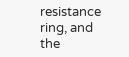resistance ring, and the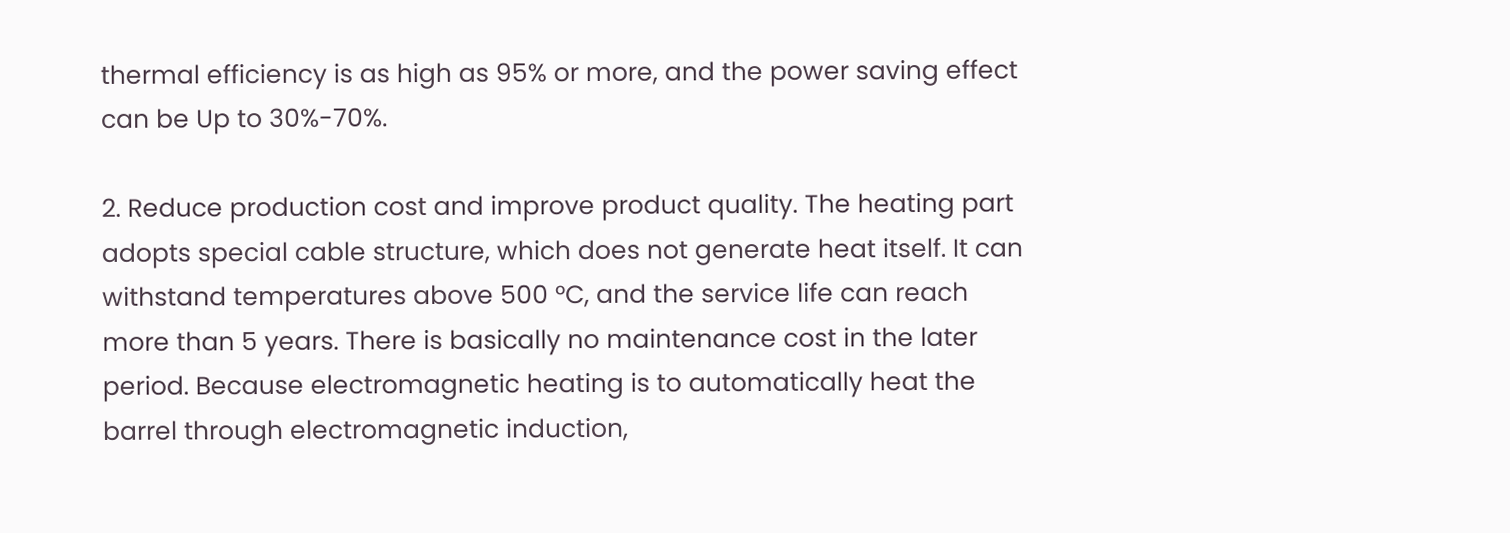thermal efficiency is as high as 95% or more, and the power saving effect can be Up to 30%-70%.

2. Reduce production cost and improve product quality. The heating part adopts special cable structure, which does not generate heat itself. It can withstand temperatures above 500 °C, and the service life can reach more than 5 years. There is basically no maintenance cost in the later period. Because electromagnetic heating is to automatically heat the barrel through electromagnetic induction,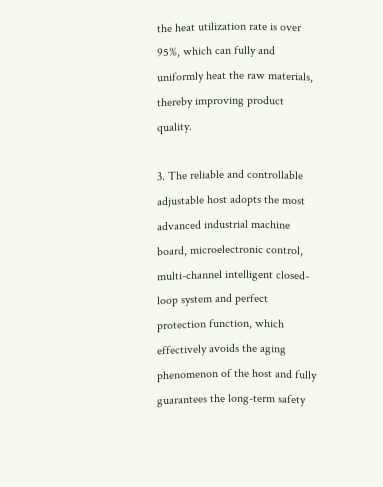the heat utilization rate is over 95%, which can fully and uniformly heat the raw materials, thereby improving product quality.

3. The reliable and controllable adjustable host adopts the most advanced industrial machine board, microelectronic control, multi-channel intelligent closed-loop system and perfect protection function, which effectively avoids the aging phenomenon of the host and fully guarantees the long-term safety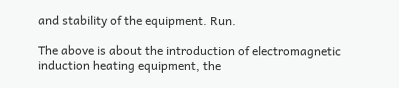and stability of the equipment. Run.

The above is about the introduction of electromagnetic induction heating equipment, the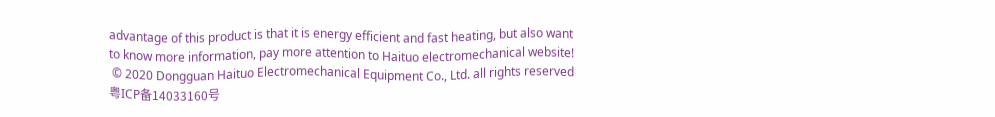advantage of this product is that it is energy efficient and fast heating, but also want to know more information, pay more attention to Haituo electromechanical website!
 © 2020 Dongguan Haituo Electromechanical Equipment Co., Ltd. all rights reserved 粤ICP备14033160号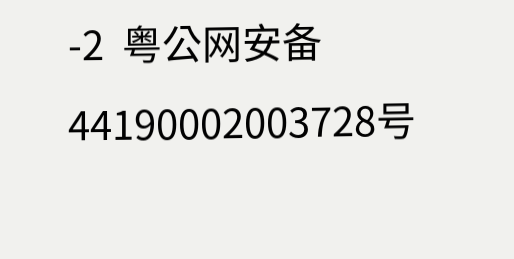-2  粤公网安备 44190002003728号